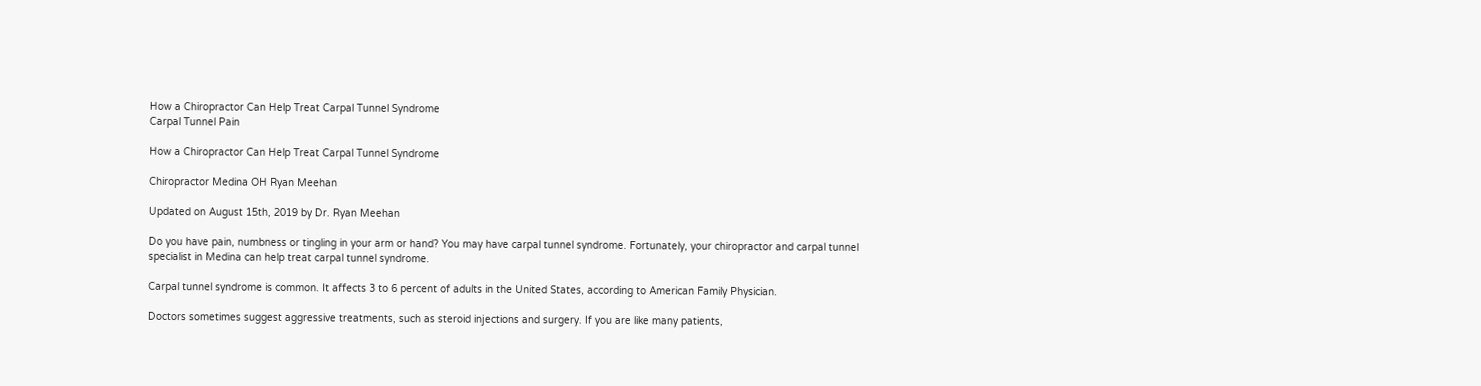How a Chiropractor Can Help Treat Carpal Tunnel Syndrome
Carpal Tunnel Pain

How a Chiropractor Can Help Treat Carpal Tunnel Syndrome

Chiropractor Medina OH Ryan Meehan

Updated on August 15th, 2019 by Dr. Ryan Meehan

Do you have pain, numbness or tingling in your arm or hand? You may have carpal tunnel syndrome. Fortunately, your chiropractor and carpal tunnel specialist in Medina can help treat carpal tunnel syndrome.

Carpal tunnel syndrome is common. It affects 3 to 6 percent of adults in the United States, according to American Family Physician.

Doctors sometimes suggest aggressive treatments, such as steroid injections and surgery. If you are like many patients,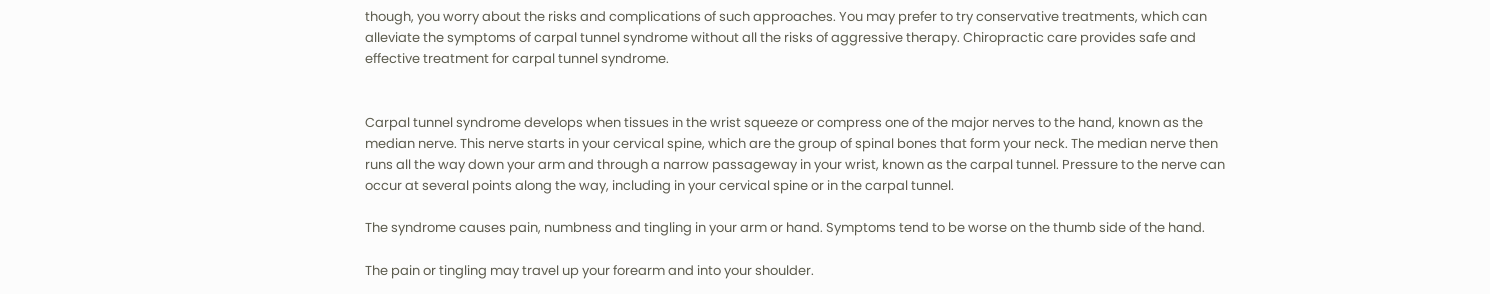though, you worry about the risks and complications of such approaches. You may prefer to try conservative treatments, which can alleviate the symptoms of carpal tunnel syndrome without all the risks of aggressive therapy. Chiropractic care provides safe and effective treatment for carpal tunnel syndrome.


Carpal tunnel syndrome develops when tissues in the wrist squeeze or compress one of the major nerves to the hand, known as the median nerve. This nerve starts in your cervical spine, which are the group of spinal bones that form your neck. The median nerve then runs all the way down your arm and through a narrow passageway in your wrist, known as the carpal tunnel. Pressure to the nerve can occur at several points along the way, including in your cervical spine or in the carpal tunnel.

The syndrome causes pain, numbness and tingling in your arm or hand. Symptoms tend to be worse on the thumb side of the hand.

The pain or tingling may travel up your forearm and into your shoulder.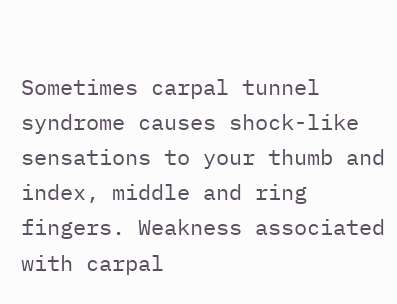Sometimes carpal tunnel syndrome causes shock-like sensations to your thumb and index, middle and ring fingers. Weakness associated with carpal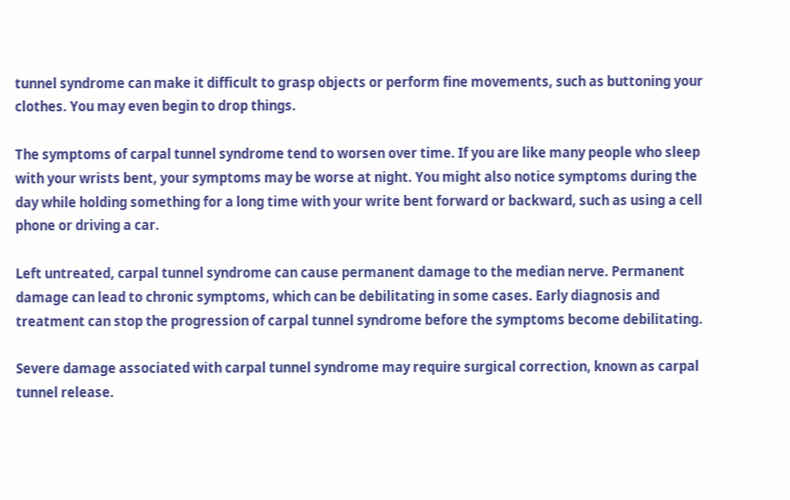tunnel syndrome can make it difficult to grasp objects or perform fine movements, such as buttoning your clothes. You may even begin to drop things.

The symptoms of carpal tunnel syndrome tend to worsen over time. If you are like many people who sleep with your wrists bent, your symptoms may be worse at night. You might also notice symptoms during the day while holding something for a long time with your write bent forward or backward, such as using a cell phone or driving a car.

Left untreated, carpal tunnel syndrome can cause permanent damage to the median nerve. Permanent damage can lead to chronic symptoms, which can be debilitating in some cases. Early diagnosis and treatment can stop the progression of carpal tunnel syndrome before the symptoms become debilitating.

Severe damage associated with carpal tunnel syndrome may require surgical correction, known as carpal tunnel release.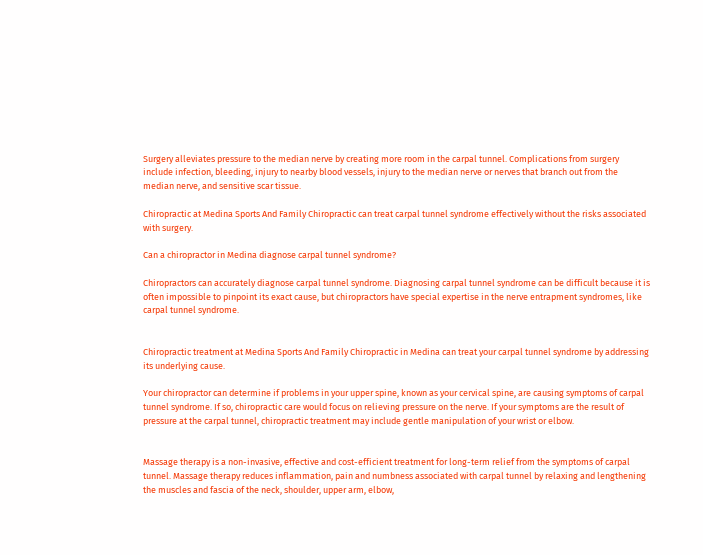Surgery alleviates pressure to the median nerve by creating more room in the carpal tunnel. Complications from surgery include infection, bleeding, injury to nearby blood vessels, injury to the median nerve or nerves that branch out from the median nerve, and sensitive scar tissue.

Chiropractic at Medina Sports And Family Chiropractic can treat carpal tunnel syndrome effectively without the risks associated with surgery.

Can a chiropractor in Medina diagnose carpal tunnel syndrome?

Chiropractors can accurately diagnose carpal tunnel syndrome. Diagnosing carpal tunnel syndrome can be difficult because it is often impossible to pinpoint its exact cause, but chiropractors have special expertise in the nerve entrapment syndromes, like carpal tunnel syndrome.


Chiropractic treatment at Medina Sports And Family Chiropractic in Medina can treat your carpal tunnel syndrome by addressing its underlying cause.

Your chiropractor can determine if problems in your upper spine, known as your cervical spine, are causing symptoms of carpal tunnel syndrome. If so, chiropractic care would focus on relieving pressure on the nerve. If your symptoms are the result of pressure at the carpal tunnel, chiropractic treatment may include gentle manipulation of your wrist or elbow.


Massage therapy is a non-invasive, effective and cost-efficient treatment for long-term relief from the symptoms of carpal tunnel. Massage therapy reduces inflammation, pain and numbness associated with carpal tunnel by relaxing and lengthening the muscles and fascia of the neck, shoulder, upper arm, elbow,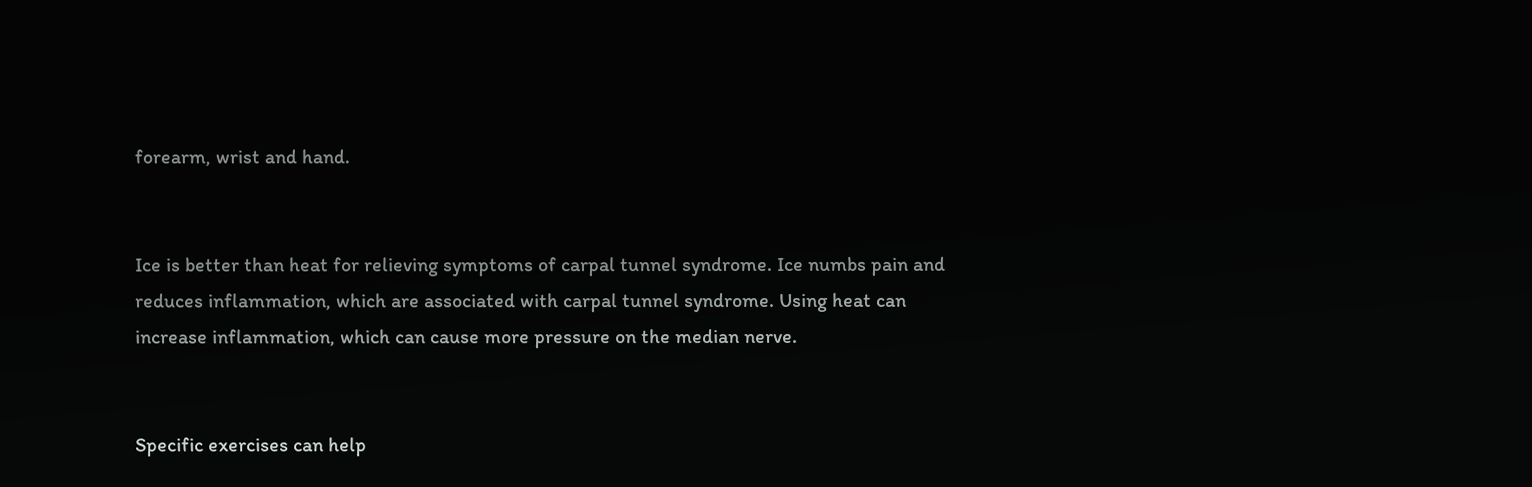forearm, wrist and hand.


Ice is better than heat for relieving symptoms of carpal tunnel syndrome. Ice numbs pain and reduces inflammation, which are associated with carpal tunnel syndrome. Using heat can increase inflammation, which can cause more pressure on the median nerve.


Specific exercises can help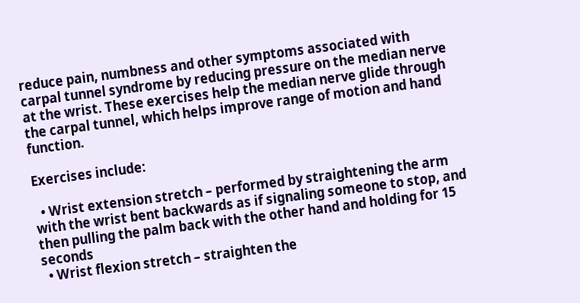reduce pain, numbness and other symptoms associated with carpal tunnel syndrome by reducing pressure on the median nerve at the wrist. These exercises help the median nerve glide through the carpal tunnel, which helps improve range of motion and hand function.

Exercises include:

  • Wrist extension stretch – performed by straightening the arm with the wrist bent backwards as if signaling someone to stop, and then pulling the palm back with the other hand and holding for 15 seconds
  • Wrist flexion stretch – straighten the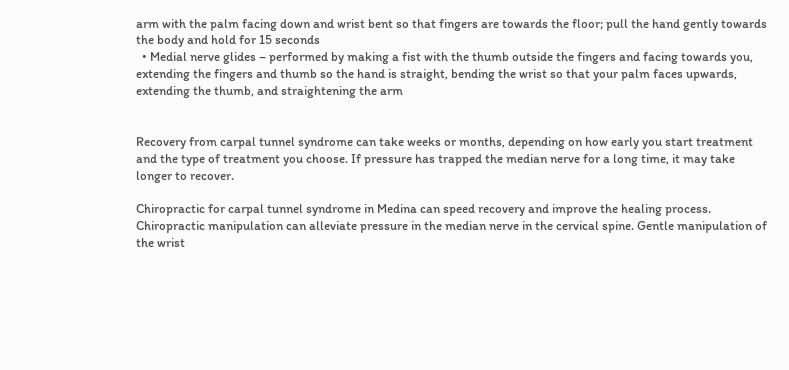arm with the palm facing down and wrist bent so that fingers are towards the floor; pull the hand gently towards the body and hold for 15 seconds
  • Medial nerve glides – performed by making a fist with the thumb outside the fingers and facing towards you, extending the fingers and thumb so the hand is straight, bending the wrist so that your palm faces upwards, extending the thumb, and straightening the arm


Recovery from carpal tunnel syndrome can take weeks or months, depending on how early you start treatment and the type of treatment you choose. If pressure has trapped the median nerve for a long time, it may take longer to recover.

Chiropractic for carpal tunnel syndrome in Medina can speed recovery and improve the healing process. Chiropractic manipulation can alleviate pressure in the median nerve in the cervical spine. Gentle manipulation of the wrist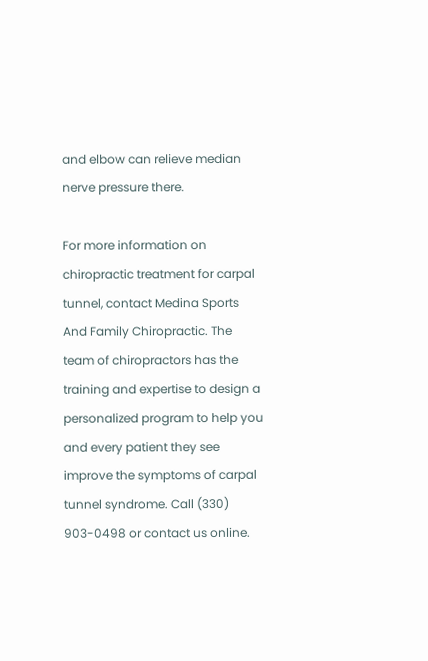and elbow can relieve median nerve pressure there.

For more information on chiropractic treatment for carpal tunnel, contact Medina Sports And Family Chiropractic. The team of chiropractors has the training and expertise to design a personalized program to help you and every patient they see improve the symptoms of carpal tunnel syndrome. Call (330) 903-0498 or contact us online.